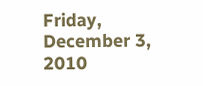Friday, December 3, 2010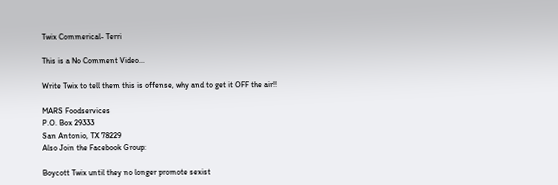Twix Commerical- Terri

This is a No Comment Video...

Write Twix to tell them this is offense, why and to get it OFF the air!!

MARS Foodservices
P.O. Box 29333
San Antonio, TX 78229
Also Join the Facebook Group:

Boycott Twix until they no longer promote sexist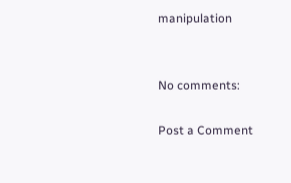manipulation


No comments:

Post a Comment